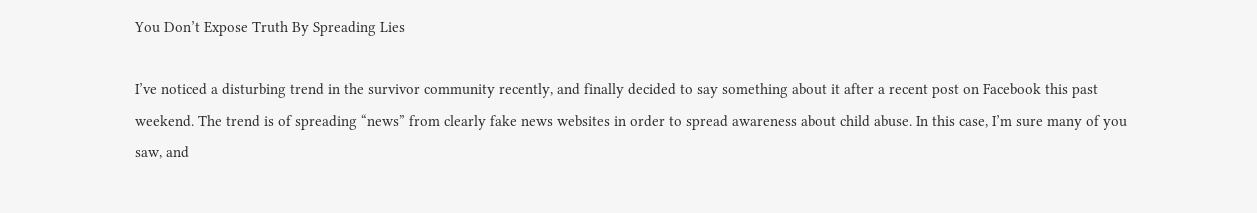You Don’t Expose Truth By Spreading Lies

I’ve noticed a disturbing trend in the survivor community recently, and finally decided to say something about it after a recent post on Facebook this past weekend. The trend is of spreading “news” from clearly fake news websites in order to spread awareness about child abuse. In this case, I’m sure many of you saw, and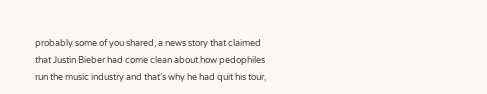probably some of you shared, a news story that claimed that Justin Bieber had come clean about how pedophiles run the music industry and that’s why he had quit his tour,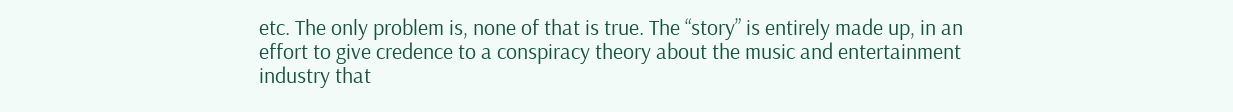etc. The only problem is, none of that is true. The “story” is entirely made up, in an effort to give credence to a conspiracy theory about the music and entertainment industry that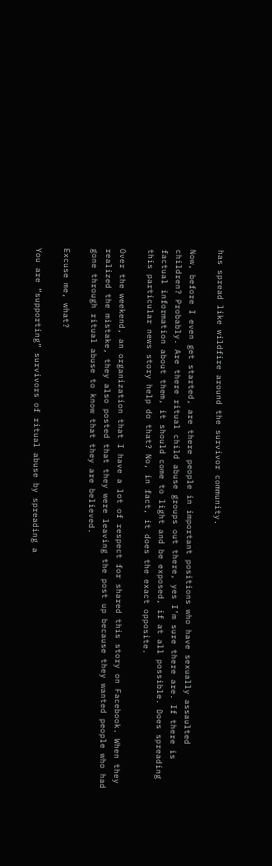has spread like wildfire around the survivor community.

Now, before I even get started, are there people in important positions who have sexually assaulted children? Probably. Are there ritual child abuse groups out there, yes I’m sure there are. If there is factual information about them, it should come to light and be exposed, if at all possible. Does spreading this particular news story help do that? No, in fact, it does the exact opposite.

Over the weekend, an organization that I have a lot of respect for shared this story on Facebook. When they realized the mistake, they also posted that they were leaving the post up because they wanted people who had gone through ritual abuse to know that they are believed.

Excuse me, what?

You are “supporting” survivors of ritual abuse by spreading a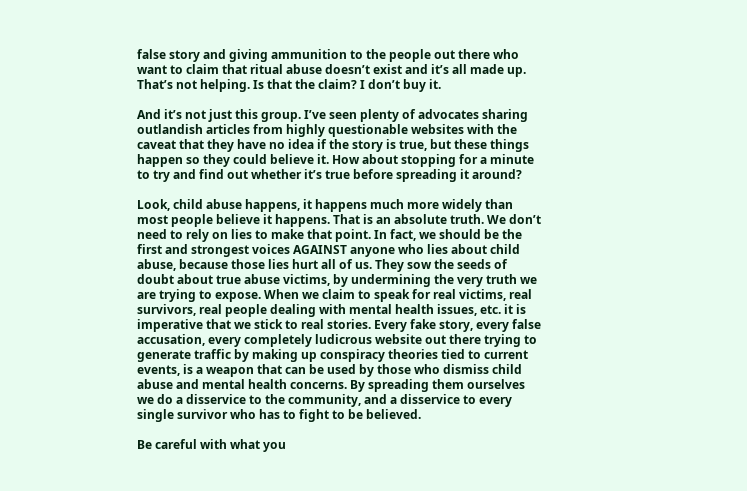false story and giving ammunition to the people out there who want to claim that ritual abuse doesn’t exist and it’s all made up. That’s not helping. Is that the claim? I don’t buy it.

And it’s not just this group. I’ve seen plenty of advocates sharing outlandish articles from highly questionable websites with the caveat that they have no idea if the story is true, but these things happen so they could believe it. How about stopping for a minute to try and find out whether it’s true before spreading it around?

Look, child abuse happens, it happens much more widely than most people believe it happens. That is an absolute truth. We don’t need to rely on lies to make that point. In fact, we should be the first and strongest voices AGAINST anyone who lies about child abuse, because those lies hurt all of us. They sow the seeds of doubt about true abuse victims, by undermining the very truth we are trying to expose. When we claim to speak for real victims, real survivors, real people dealing with mental health issues, etc. it is imperative that we stick to real stories. Every fake story, every false accusation, every completely ludicrous website out there trying to generate traffic by making up conspiracy theories tied to current events, is a weapon that can be used by those who dismiss child abuse and mental health concerns. By spreading them ourselves we do a disservice to the community, and a disservice to every single survivor who has to fight to be believed.

Be careful with what you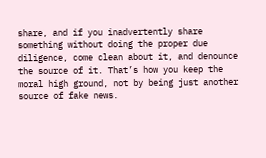share, and if you inadvertently share something without doing the proper due diligence, come clean about it, and denounce the source of it. That’s how you keep the moral high ground, not by being just another source of fake news.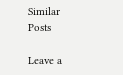Similar Posts

Leave a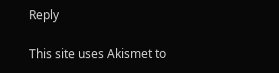Reply

This site uses Akismet to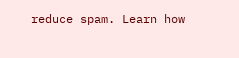reduce spam. Learn how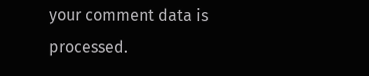your comment data is processed.